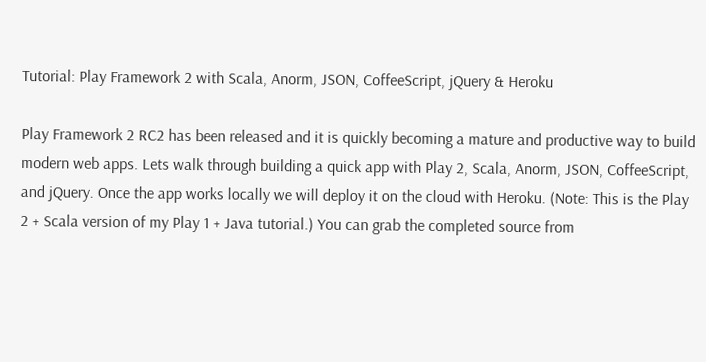Tutorial: Play Framework 2 with Scala, Anorm, JSON, CoffeeScript, jQuery & Heroku

Play Framework 2 RC2 has been released and it is quickly becoming a mature and productive way to build modern web apps. Lets walk through building a quick app with Play 2, Scala, Anorm, JSON, CoffeeScript, and jQuery. Once the app works locally we will deploy it on the cloud with Heroku. (Note: This is the Play 2 + Scala version of my Play 1 + Java tutorial.) You can grab the completed source from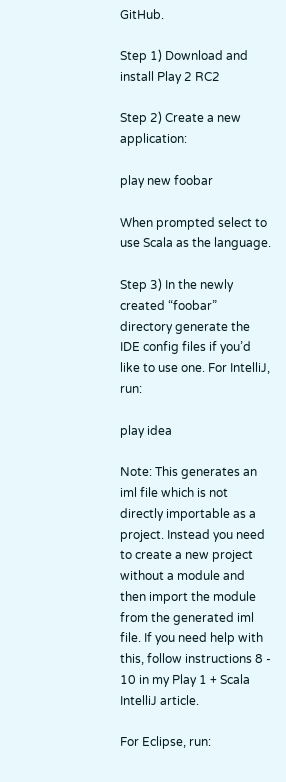GitHub.

Step 1) Download and install Play 2 RC2

Step 2) Create a new application:

play new foobar

When prompted select to use Scala as the language.

Step 3) In the newly created “foobar” directory generate the IDE config files if you’d like to use one. For IntelliJ, run:

play idea

Note: This generates an iml file which is not directly importable as a project. Instead you need to create a new project without a module and then import the module from the generated iml file. If you need help with this, follow instructions 8 - 10 in my Play 1 + Scala IntelliJ article.

For Eclipse, run: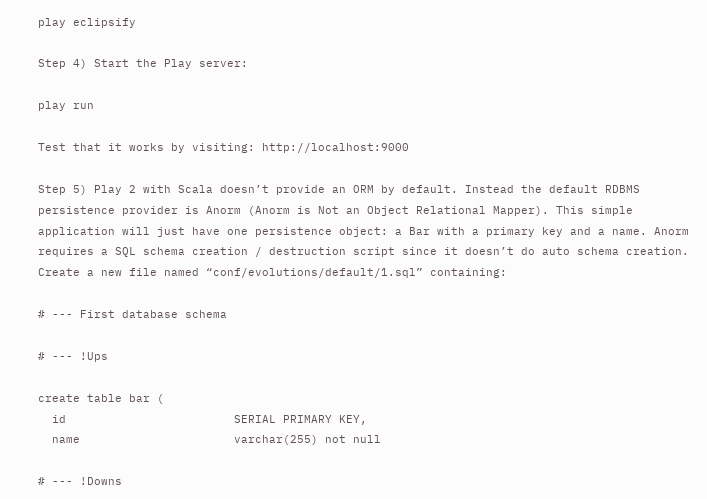play eclipsify

Step 4) Start the Play server:

play run

Test that it works by visiting: http://localhost:9000

Step 5) Play 2 with Scala doesn’t provide an ORM by default. Instead the default RDBMS persistence provider is Anorm (Anorm is Not an Object Relational Mapper). This simple application will just have one persistence object: a Bar with a primary key and a name. Anorm requires a SQL schema creation / destruction script since it doesn’t do auto schema creation. Create a new file named “conf/evolutions/default/1.sql” containing:

# --- First database schema

# --- !Ups

create table bar (
  id                        SERIAL PRIMARY KEY,
  name                      varchar(255) not null

# --- !Downs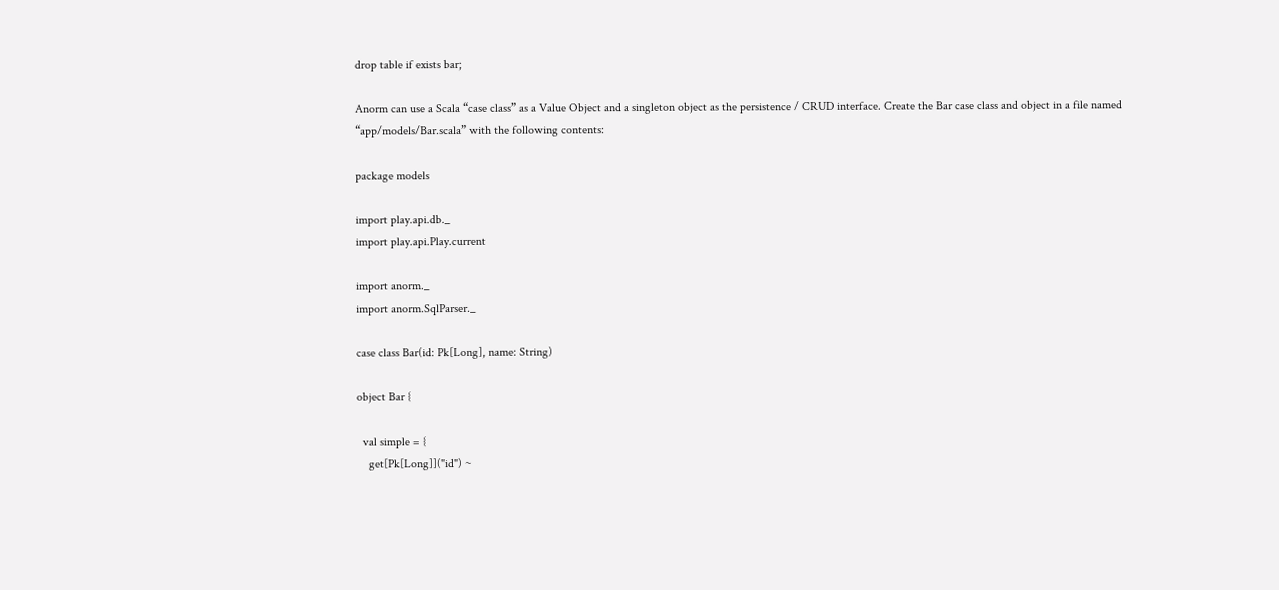drop table if exists bar;

Anorm can use a Scala “case class” as a Value Object and a singleton object as the persistence / CRUD interface. Create the Bar case class and object in a file named “app/models/Bar.scala” with the following contents:

package models

import play.api.db._
import play.api.Play.current

import anorm._
import anorm.SqlParser._

case class Bar(id: Pk[Long], name: String)

object Bar {

  val simple = {
    get[Pk[Long]]("id") ~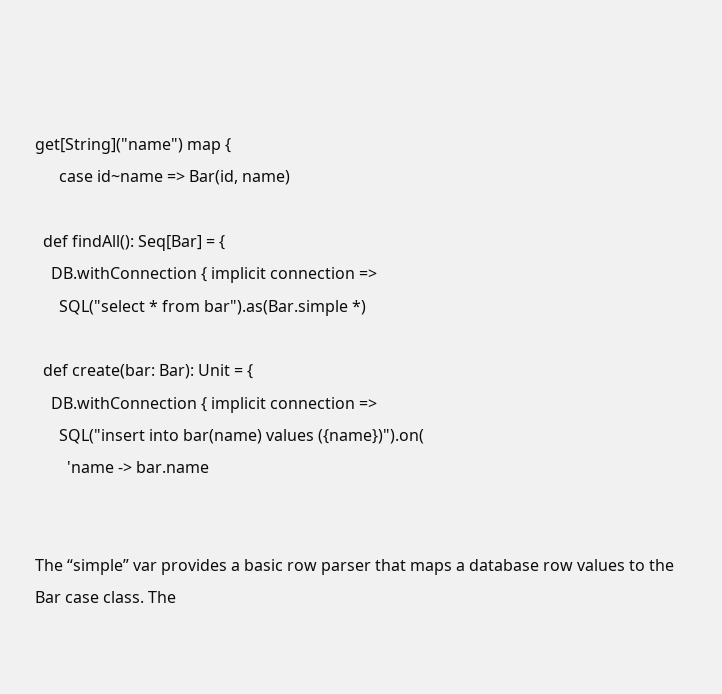get[String]("name") map {
      case id~name => Bar(id, name)

  def findAll(): Seq[Bar] = {
    DB.withConnection { implicit connection =>
      SQL("select * from bar").as(Bar.simple *)

  def create(bar: Bar): Unit = {
    DB.withConnection { implicit connection =>
      SQL("insert into bar(name) values ({name})").on(
        'name -> bar.name


The “simple” var provides a basic row parser that maps a database row values to the Bar case class. The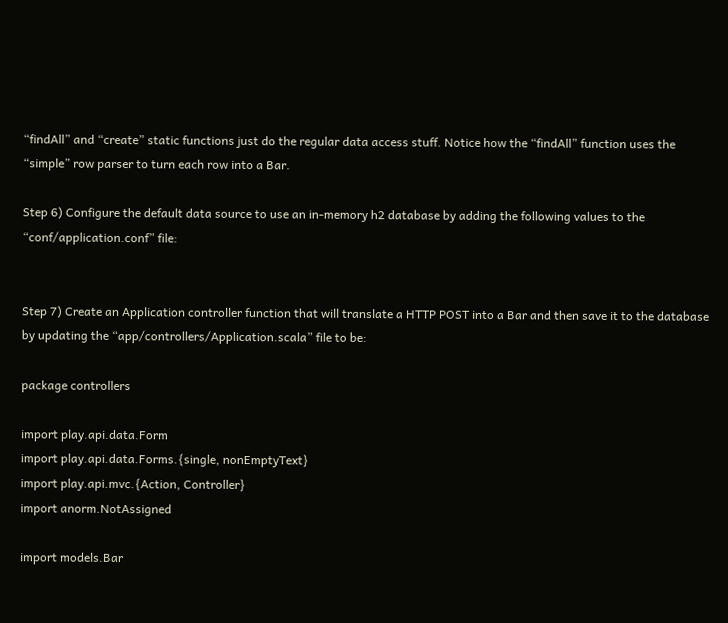“findAll” and “create” static functions just do the regular data access stuff. Notice how the “findAll” function uses the “simple” row parser to turn each row into a Bar.

Step 6) Configure the default data source to use an in-memory h2 database by adding the following values to the “conf/application.conf” file:


Step 7) Create an Application controller function that will translate a HTTP POST into a Bar and then save it to the database by updating the “app/controllers/Application.scala” file to be:

package controllers

import play.api.data.Form
import play.api.data.Forms.{single, nonEmptyText}
import play.api.mvc.{Action, Controller}
import anorm.NotAssigned

import models.Bar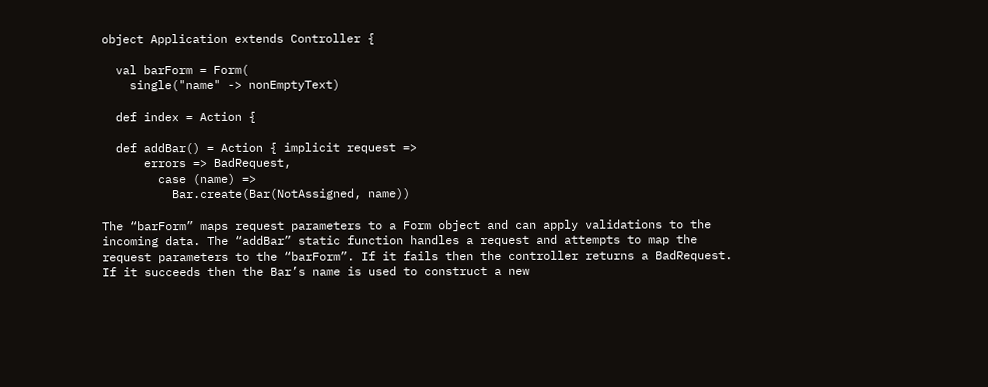object Application extends Controller {

  val barForm = Form(
    single("name" -> nonEmptyText)

  def index = Action {

  def addBar() = Action { implicit request =>
      errors => BadRequest,
        case (name) =>
          Bar.create(Bar(NotAssigned, name))

The “barForm” maps request parameters to a Form object and can apply validations to the incoming data. The “addBar” static function handles a request and attempts to map the request parameters to the “barForm”. If it fails then the controller returns a BadRequest. If it succeeds then the Bar’s name is used to construct a new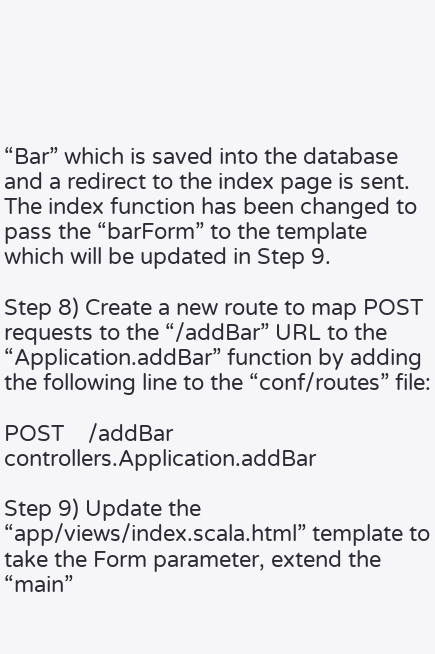“Bar” which is saved into the database and a redirect to the index page is sent. The index function has been changed to pass the “barForm” to the template which will be updated in Step 9.

Step 8) Create a new route to map POST requests to the “/addBar” URL to the “Application.addBar” function by adding the following line to the “conf/routes” file:

POST    /addBar                     controllers.Application.addBar

Step 9) Update the “app/views/index.scala.html” template to take the Form parameter, extend the “main”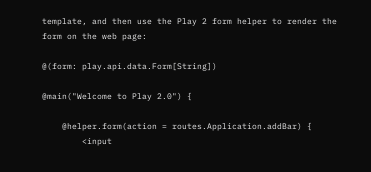template, and then use the Play 2 form helper to render the form on the web page:

@(form: play.api.data.Form[String])

@main("Welcome to Play 2.0") {

    @helper.form(action = routes.Application.addBar) {
        <input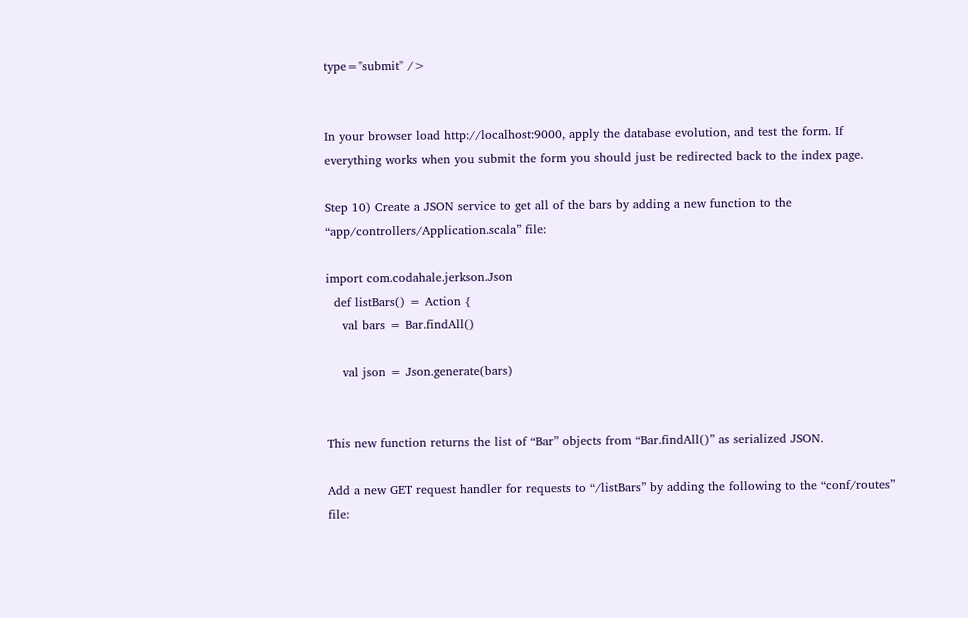type="submit" />


In your browser load http://localhost:9000, apply the database evolution, and test the form. If everything works when you submit the form you should just be redirected back to the index page.

Step 10) Create a JSON service to get all of the bars by adding a new function to the “app/controllers/Application.scala” file:

import com.codahale.jerkson.Json
  def listBars() = Action {
    val bars = Bar.findAll()

    val json = Json.generate(bars)


This new function returns the list of “Bar” objects from “Bar.findAll()” as serialized JSON.

Add a new GET request handler for requests to “/listBars” by adding the following to the “conf/routes” file: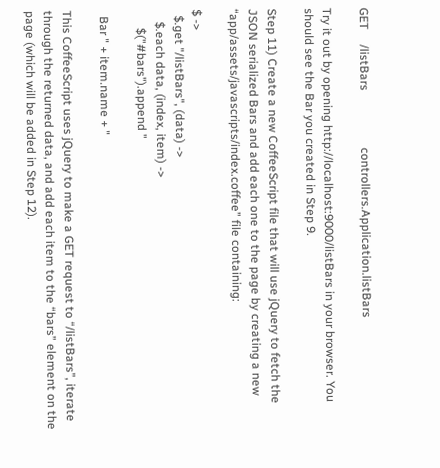GET     /listBars                   controllers.Application.listBars

Try it out by opening http://localhost:9000/listBars in your browser. You should see the Bar you created in Step 9.

Step 11) Create a new CoffeeScript file that will use jQuery to fetch the JSON serialized Bars and add each one to the page by creating a new “app/assets/javascripts/index.coffee” file containing:

$ ->
  $.get "/listBars", (data) ->
    $.each data, (index, item) ->
      $("#bars").append "

  Bar " + item.name + "

This CoffeeScript uses jQuery to make a GET request to “/listBars”, iterate through the returned data, and add each item to the “bars” element on the page (which will be added in Step 12).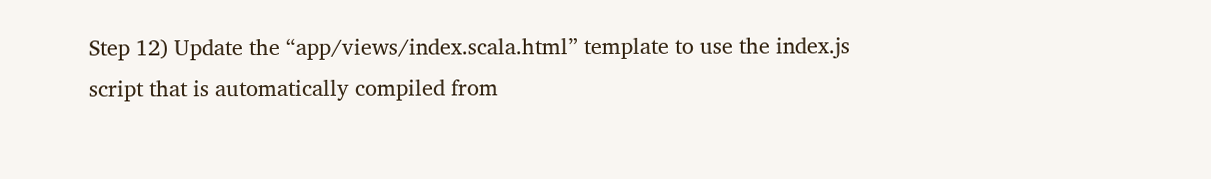Step 12) Update the “app/views/index.scala.html” template to use the index.js script that is automatically compiled from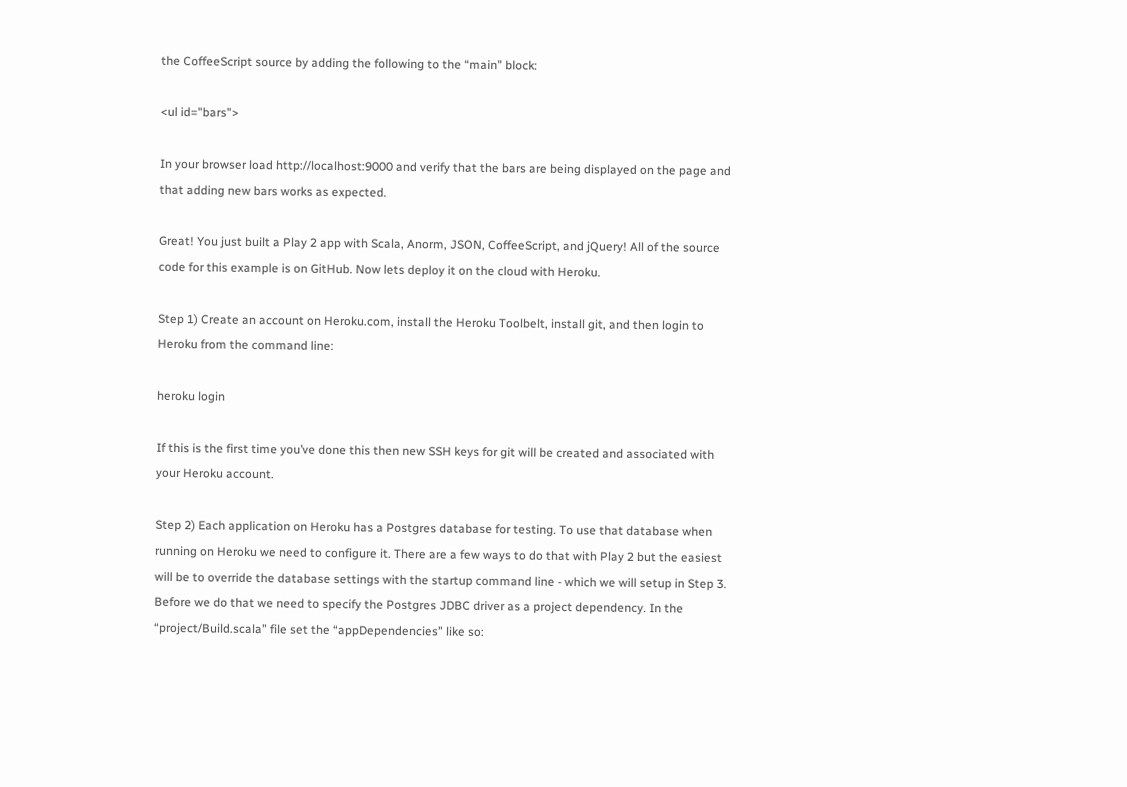the CoffeeScript source by adding the following to the “main” block:

<ul id="bars">

In your browser load http://localhost:9000 and verify that the bars are being displayed on the page and that adding new bars works as expected.

Great! You just built a Play 2 app with Scala, Anorm, JSON, CoffeeScript, and jQuery! All of the source code for this example is on GitHub. Now lets deploy it on the cloud with Heroku.

Step 1) Create an account on Heroku.com, install the Heroku Toolbelt, install git, and then login to Heroku from the command line:

heroku login

If this is the first time you’ve done this then new SSH keys for git will be created and associated with your Heroku account.

Step 2) Each application on Heroku has a Postgres database for testing. To use that database when running on Heroku we need to configure it. There are a few ways to do that with Play 2 but the easiest will be to override the database settings with the startup command line - which we will setup in Step 3. Before we do that we need to specify the Postgres JDBC driver as a project dependency. In the “project/Build.scala” file set the “appDependencies” like so: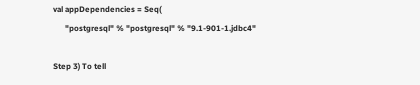val appDependencies = Seq(
      "postgresql" % "postgresql" % "9.1-901-1.jdbc4"

Step 3) To tell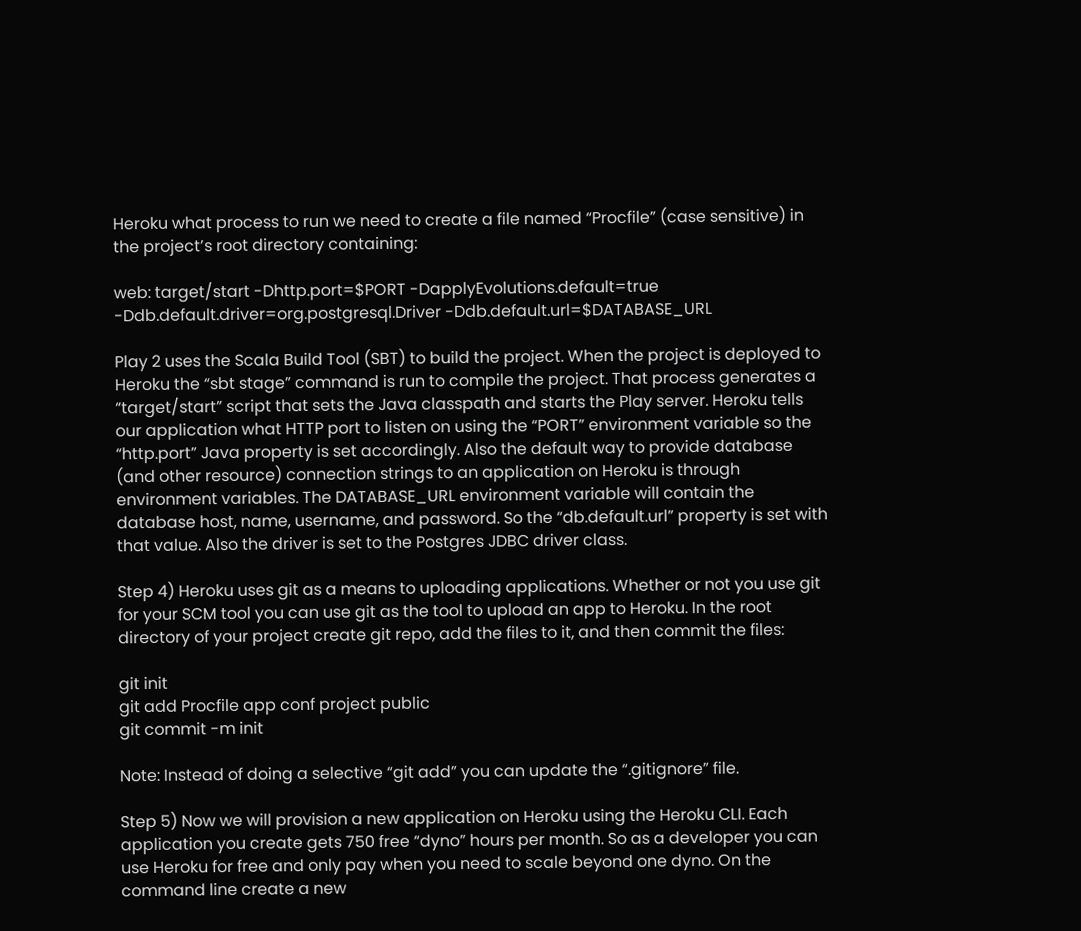Heroku what process to run we need to create a file named “Procfile” (case sensitive) in the project’s root directory containing:

web: target/start -Dhttp.port=$PORT -DapplyEvolutions.default=true -Ddb.default.driver=org.postgresql.Driver -Ddb.default.url=$DATABASE_URL

Play 2 uses the Scala Build Tool (SBT) to build the project. When the project is deployed to Heroku the “sbt stage” command is run to compile the project. That process generates a “target/start” script that sets the Java classpath and starts the Play server. Heroku tells our application what HTTP port to listen on using the “PORT” environment variable so the “http.port” Java property is set accordingly. Also the default way to provide database (and other resource) connection strings to an application on Heroku is through environment variables. The DATABASE_URL environment variable will contain the database host, name, username, and password. So the “db.default.url” property is set with that value. Also the driver is set to the Postgres JDBC driver class.

Step 4) Heroku uses git as a means to uploading applications. Whether or not you use git for your SCM tool you can use git as the tool to upload an app to Heroku. In the root directory of your project create git repo, add the files to it, and then commit the files:

git init
git add Procfile app conf project public
git commit -m init

Note: Instead of doing a selective “git add” you can update the “.gitignore” file.

Step 5) Now we will provision a new application on Heroku using the Heroku CLI. Each application you create gets 750 free “dyno” hours per month. So as a developer you can use Heroku for free and only pay when you need to scale beyond one dyno. On the command line create a new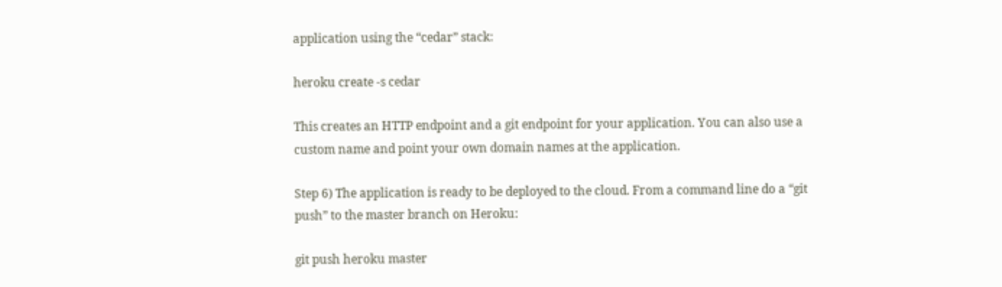application using the “cedar” stack:

heroku create -s cedar

This creates an HTTP endpoint and a git endpoint for your application. You can also use a custom name and point your own domain names at the application.

Step 6) The application is ready to be deployed to the cloud. From a command line do a “git push” to the master branch on Heroku:

git push heroku master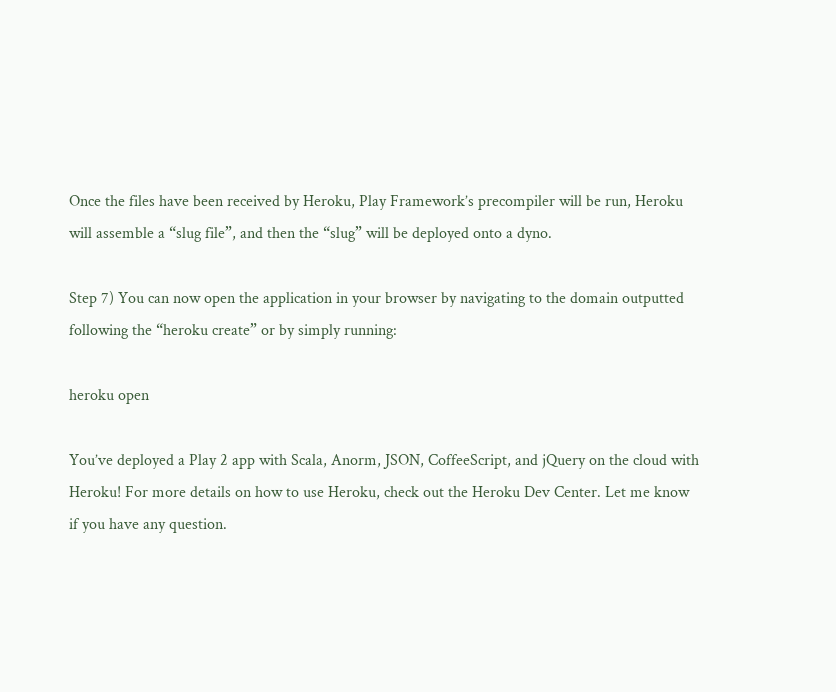Once the files have been received by Heroku, Play Framework’s precompiler will be run, Heroku will assemble a “slug file”, and then the “slug” will be deployed onto a dyno.

Step 7) You can now open the application in your browser by navigating to the domain outputted following the “heroku create” or by simply running:

heroku open

You’ve deployed a Play 2 app with Scala, Anorm, JSON, CoffeeScript, and jQuery on the cloud with Heroku! For more details on how to use Heroku, check out the Heroku Dev Center. Let me know if you have any question.